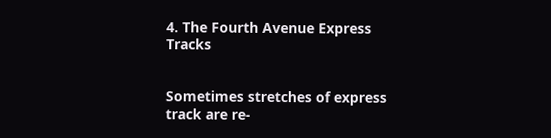4. The Fourth Avenue Express Tracks


Sometimes stretches of express track are re-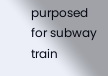purposed for subway train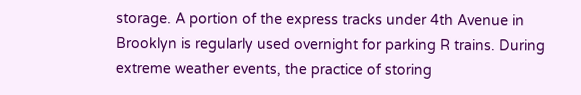storage. A portion of the express tracks under 4th Avenue in Brooklyn is regularly used overnight for parking R trains. During extreme weather events, the practice of storing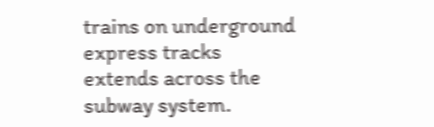trains on underground express tracks extends across the subway system.